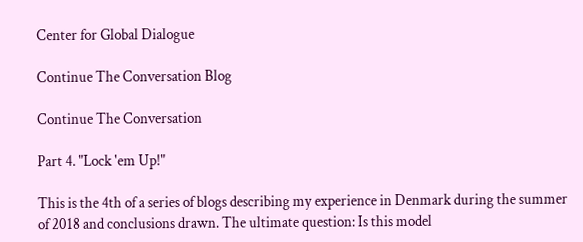Center for Global Dialogue

Continue The Conversation Blog

Continue The Conversation

Part 4. "Lock 'em Up!"

This is the 4th of a series of blogs describing my experience in Denmark during the summer of 2018 and conclusions drawn. The ultimate question: Is this model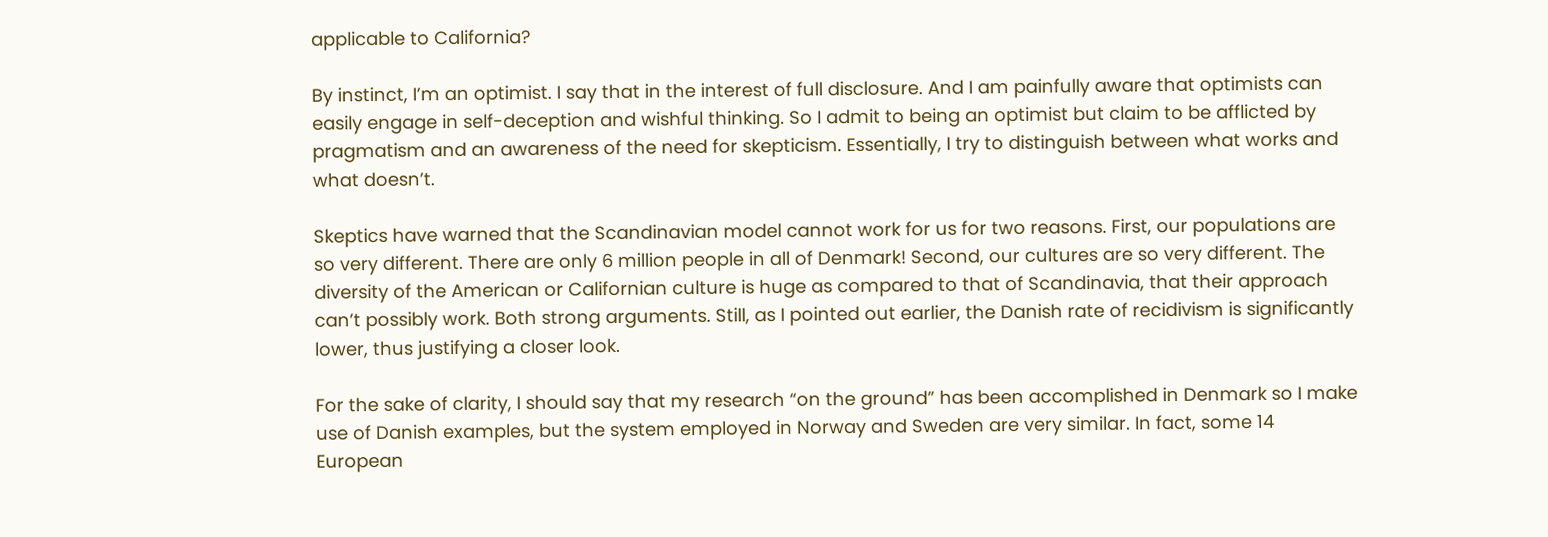applicable to California?

By instinct, I’m an optimist. I say that in the interest of full disclosure. And I am painfully aware that optimists can easily engage in self-deception and wishful thinking. So I admit to being an optimist but claim to be afflicted by pragmatism and an awareness of the need for skepticism. Essentially, I try to distinguish between what works and what doesn’t.

Skeptics have warned that the Scandinavian model cannot work for us for two reasons. First, our populations are so very different. There are only 6 million people in all of Denmark! Second, our cultures are so very different. The diversity of the American or Californian culture is huge as compared to that of Scandinavia, that their approach can’t possibly work. Both strong arguments. Still, as I pointed out earlier, the Danish rate of recidivism is significantly lower, thus justifying a closer look.

For the sake of clarity, I should say that my research “on the ground” has been accomplished in Denmark so I make use of Danish examples, but the system employed in Norway and Sweden are very similar. In fact, some 14 European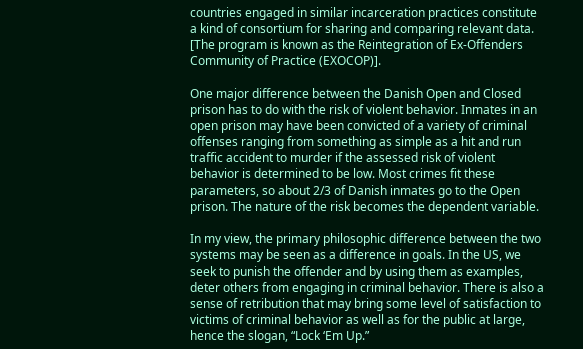countries engaged in similar incarceration practices constitute a kind of consortium for sharing and comparing relevant data. [The program is known as the Reintegration of Ex-Offenders Community of Practice (EXOCOP)].

One major difference between the Danish Open and Closed prison has to do with the risk of violent behavior. Inmates in an open prison may have been convicted of a variety of criminal offenses ranging from something as simple as a hit and run traffic accident to murder if the assessed risk of violent behavior is determined to be low. Most crimes fit these parameters, so about 2/3 of Danish inmates go to the Open prison. The nature of the risk becomes the dependent variable.

In my view, the primary philosophic difference between the two systems may be seen as a difference in goals. In the US, we seek to punish the offender and by using them as examples, deter others from engaging in criminal behavior. There is also a sense of retribution that may bring some level of satisfaction to victims of criminal behavior as well as for the public at large, hence the slogan, “Lock ‘Em Up.”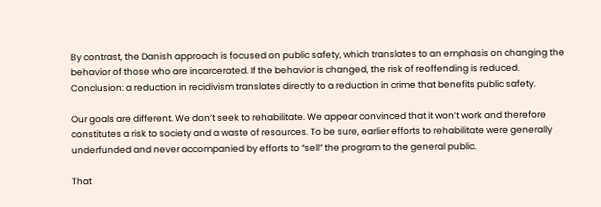By contrast, the Danish approach is focused on public safety, which translates to an emphasis on changing the behavior of those who are incarcerated. If the behavior is changed, the risk of reoffending is reduced. Conclusion: a reduction in recidivism translates directly to a reduction in crime that benefits public safety.

Our goals are different. We don’t seek to rehabilitate. We appear convinced that it won’t work and therefore constitutes a risk to society and a waste of resources. To be sure, earlier efforts to rehabilitate were generally underfunded and never accompanied by efforts to “sell” the program to the general public.

That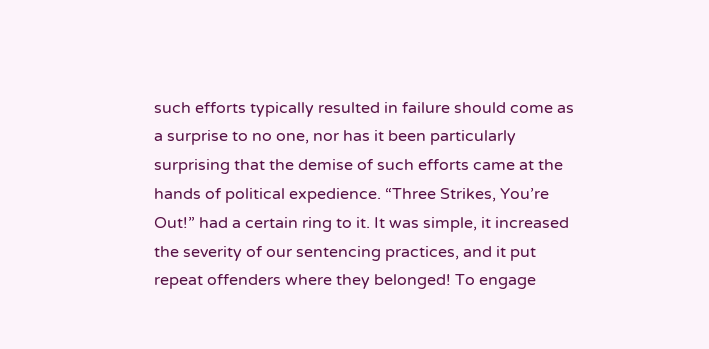such efforts typically resulted in failure should come as a surprise to no one, nor has it been particularly surprising that the demise of such efforts came at the hands of political expedience. “Three Strikes, You’re Out!” had a certain ring to it. It was simple, it increased the severity of our sentencing practices, and it put repeat offenders where they belonged! To engage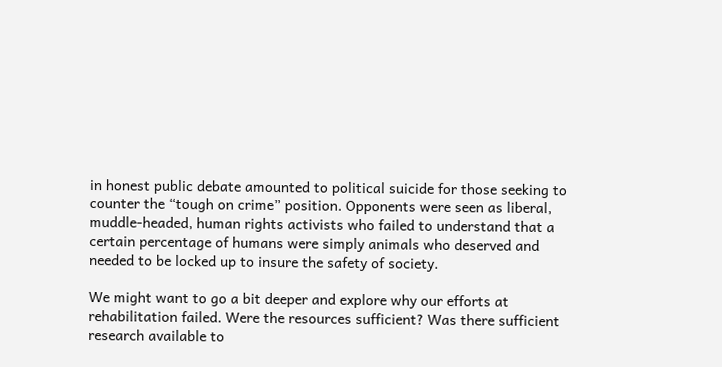in honest public debate amounted to political suicide for those seeking to counter the “tough on crime” position. Opponents were seen as liberal, muddle-headed, human rights activists who failed to understand that a certain percentage of humans were simply animals who deserved and needed to be locked up to insure the safety of society.

We might want to go a bit deeper and explore why our efforts at rehabilitation failed. Were the resources sufficient? Was there sufficient research available to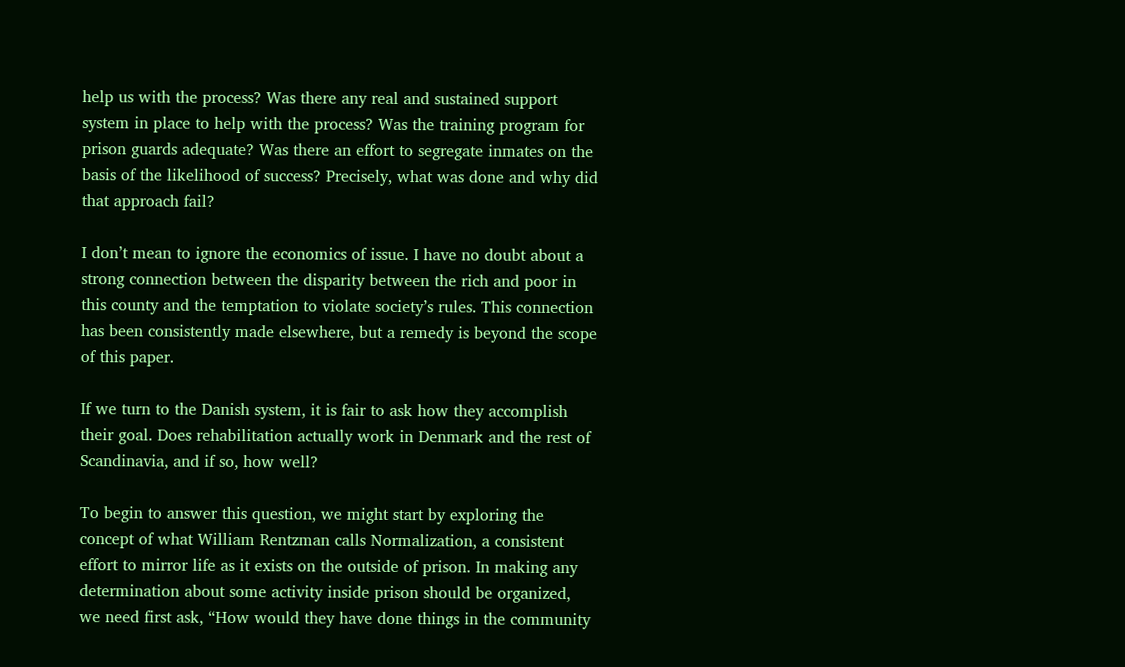help us with the process? Was there any real and sustained support system in place to help with the process? Was the training program for prison guards adequate? Was there an effort to segregate inmates on the basis of the likelihood of success? Precisely, what was done and why did that approach fail?

I don’t mean to ignore the economics of issue. I have no doubt about a strong connection between the disparity between the rich and poor in this county and the temptation to violate society’s rules. This connection has been consistently made elsewhere, but a remedy is beyond the scope of this paper.

If we turn to the Danish system, it is fair to ask how they accomplish their goal. Does rehabilitation actually work in Denmark and the rest of Scandinavia, and if so, how well?

To begin to answer this question, we might start by exploring the concept of what William Rentzman calls Normalization, a consistent effort to mirror life as it exists on the outside of prison. In making any determination about some activity inside prison should be organized, we need first ask, “How would they have done things in the community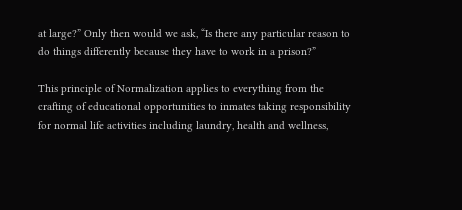at large?” Only then would we ask, “Is there any particular reason to do things differently because they have to work in a prison?”

This principle of Normalization applies to everything from the crafting of educational opportunities to inmates taking responsibility for normal life activities including laundry, health and wellness,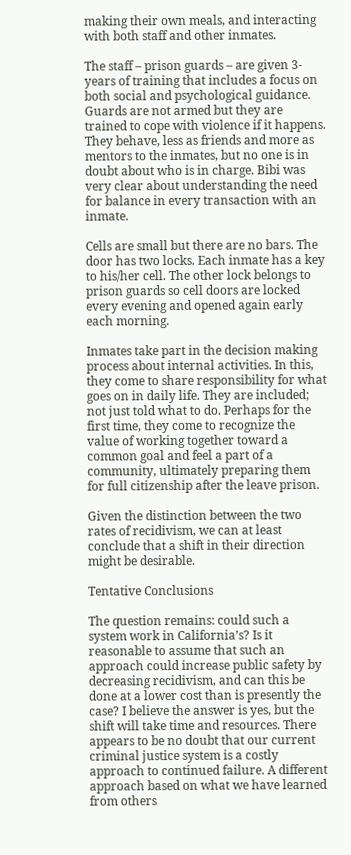making their own meals, and interacting with both staff and other inmates.

The staff – prison guards – are given 3-years of training that includes a focus on both social and psychological guidance. Guards are not armed but they are trained to cope with violence if it happens. They behave, less as friends and more as mentors to the inmates, but no one is in doubt about who is in charge. Bibi was very clear about understanding the need for balance in every transaction with an inmate.

Cells are small but there are no bars. The door has two locks. Each inmate has a key to his/her cell. The other lock belongs to prison guards so cell doors are locked every evening and opened again early each morning.

Inmates take part in the decision making process about internal activities. In this, they come to share responsibility for what goes on in daily life. They are included; not just told what to do. Perhaps for the first time, they come to recognize the value of working together toward a common goal and feel a part of a community, ultimately preparing them for full citizenship after the leave prison.

Given the distinction between the two rates of recidivism, we can at least conclude that a shift in their direction might be desirable.

Tentative Conclusions

The question remains: could such a system work in California’s? Is it reasonable to assume that such an approach could increase public safety by decreasing recidivism, and can this be done at a lower cost than is presently the case? I believe the answer is yes, but the shift will take time and resources. There appears to be no doubt that our current criminal justice system is a costly approach to continued failure. A different approach based on what we have learned from others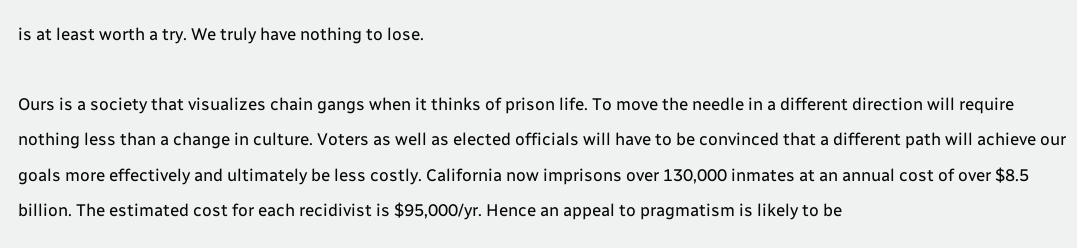is at least worth a try. We truly have nothing to lose.

Ours is a society that visualizes chain gangs when it thinks of prison life. To move the needle in a different direction will require nothing less than a change in culture. Voters as well as elected officials will have to be convinced that a different path will achieve our goals more effectively and ultimately be less costly. California now imprisons over 130,000 inmates at an annual cost of over $8.5 billion. The estimated cost for each recidivist is $95,000/yr. Hence an appeal to pragmatism is likely to be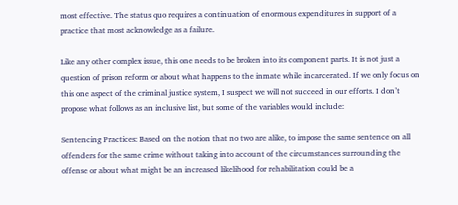most effective. The status quo requires a continuation of enormous expenditures in support of a practice that most acknowledge as a failure.

Like any other complex issue, this one needs to be broken into its component parts. It is not just a question of prison reform or about what happens to the inmate while incarcerated. If we only focus on this one aspect of the criminal justice system, I suspect we will not succeed in our efforts. I don’t propose what follows as an inclusive list, but some of the variables would include:

Sentencing Practices: Based on the notion that no two are alike, to impose the same sentence on all offenders for the same crime without taking into account of the circumstances surrounding the offense or about what might be an increased likelihood for rehabilitation could be a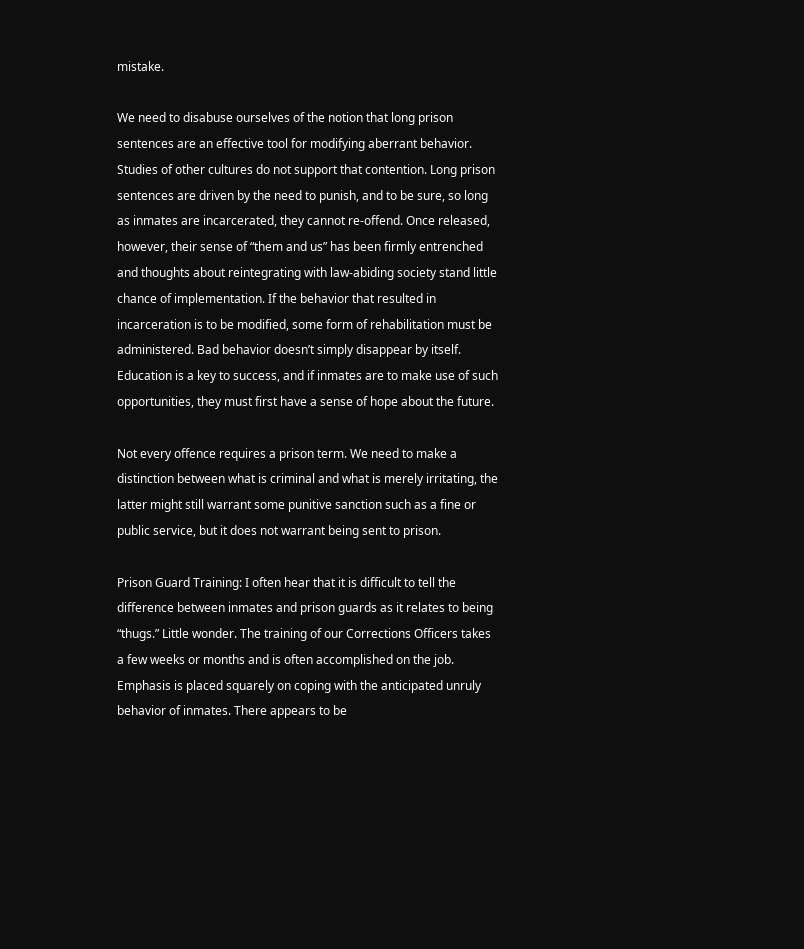mistake.

We need to disabuse ourselves of the notion that long prison sentences are an effective tool for modifying aberrant behavior. Studies of other cultures do not support that contention. Long prison sentences are driven by the need to punish, and to be sure, so long as inmates are incarcerated, they cannot re-offend. Once released, however, their sense of “them and us” has been firmly entrenched and thoughts about reintegrating with law-abiding society stand little chance of implementation. If the behavior that resulted in incarceration is to be modified, some form of rehabilitation must be administered. Bad behavior doesn’t simply disappear by itself. Education is a key to success, and if inmates are to make use of such opportunities, they must first have a sense of hope about the future.

Not every offence requires a prison term. We need to make a distinction between what is criminal and what is merely irritating, the latter might still warrant some punitive sanction such as a fine or public service, but it does not warrant being sent to prison.

Prison Guard Training: I often hear that it is difficult to tell the difference between inmates and prison guards as it relates to being “thugs.” Little wonder. The training of our Corrections Officers takes a few weeks or months and is often accomplished on the job. Emphasis is placed squarely on coping with the anticipated unruly behavior of inmates. There appears to be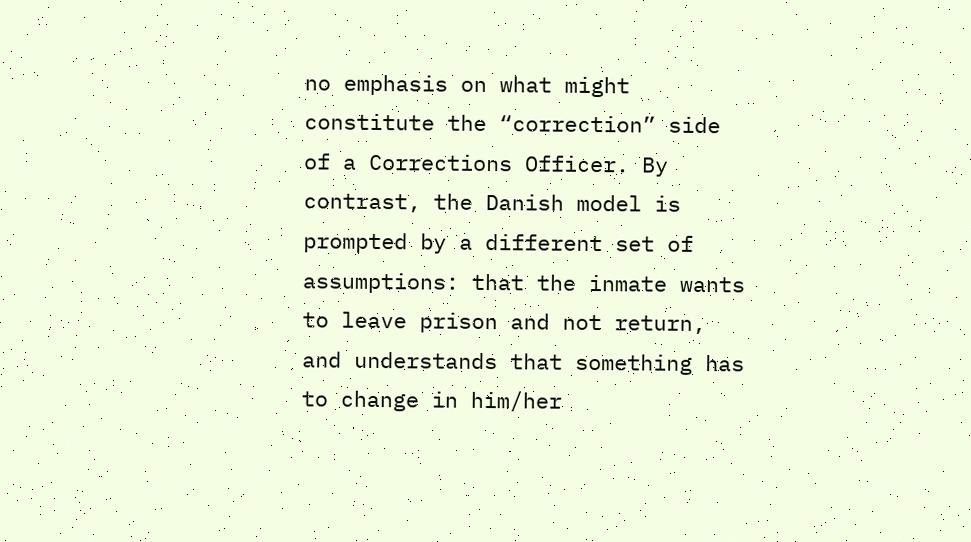no emphasis on what might constitute the “correction” side of a Corrections Officer. By contrast, the Danish model is prompted by a different set of assumptions: that the inmate wants to leave prison and not return, and understands that something has to change in him/her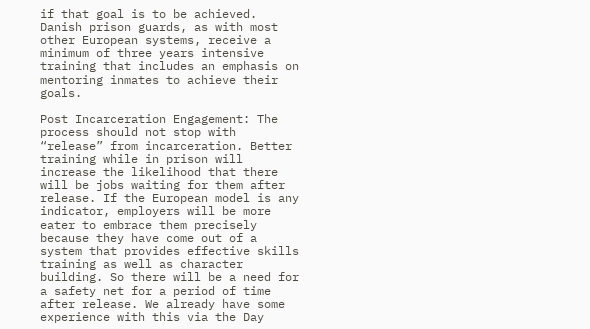if that goal is to be achieved. Danish prison guards, as with most other European systems, receive a minimum of three years intensive training that includes an emphasis on mentoring inmates to achieve their goals.

Post Incarceration Engagement: The process should not stop with “release” from incarceration. Better training while in prison will increase the likelihood that there will be jobs waiting for them after release. If the European model is any indicator, employers will be more eater to embrace them precisely because they have come out of a system that provides effective skills training as well as character building. So there will be a need for a safety net for a period of time after release. We already have some experience with this via the Day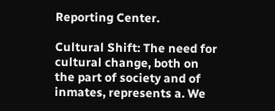Reporting Center.

Cultural Shift: The need for cultural change, both on the part of society and of inmates, represents a. We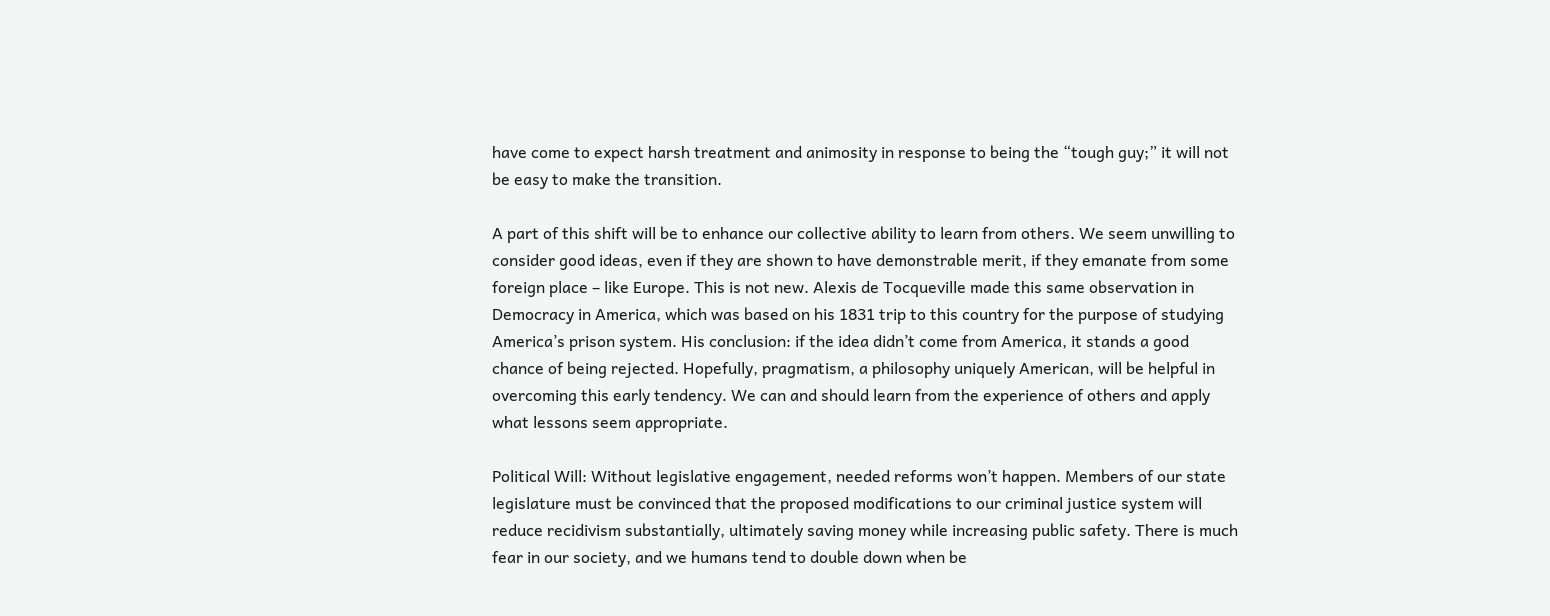have come to expect harsh treatment and animosity in response to being the “tough guy;” it will not be easy to make the transition.

A part of this shift will be to enhance our collective ability to learn from others. We seem unwilling to consider good ideas, even if they are shown to have demonstrable merit, if they emanate from some foreign place – like Europe. This is not new. Alexis de Tocqueville made this same observation in Democracy in America, which was based on his 1831 trip to this country for the purpose of studying America’s prison system. His conclusion: if the idea didn’t come from America, it stands a good chance of being rejected. Hopefully, pragmatism, a philosophy uniquely American, will be helpful in overcoming this early tendency. We can and should learn from the experience of others and apply what lessons seem appropriate.

Political Will: Without legislative engagement, needed reforms won’t happen. Members of our state legislature must be convinced that the proposed modifications to our criminal justice system will reduce recidivism substantially, ultimately saving money while increasing public safety. There is much fear in our society, and we humans tend to double down when be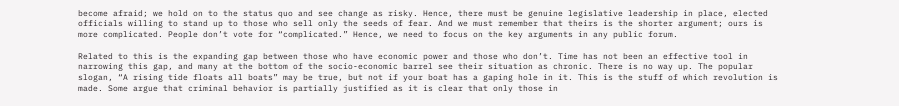become afraid; we hold on to the status quo and see change as risky. Hence, there must be genuine legislative leadership in place, elected officials willing to stand up to those who sell only the seeds of fear. And we must remember that theirs is the shorter argument; ours is more complicated. People don’t vote for “complicated.” Hence, we need to focus on the key arguments in any public forum.

Related to this is the expanding gap between those who have economic power and those who don’t. Time has not been an effective tool in narrowing this gap, and many at the bottom of the socio-economic barrel see their situation as chronic. There is no way up. The popular slogan, “A rising tide floats all boats” may be true, but not if your boat has a gaping hole in it. This is the stuff of which revolution is made. Some argue that criminal behavior is partially justified as it is clear that only those in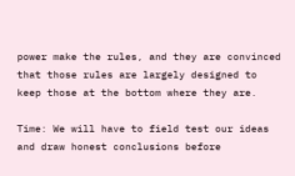power make the rules, and they are convinced that those rules are largely designed to keep those at the bottom where they are.

Time: We will have to field test our ideas and draw honest conclusions before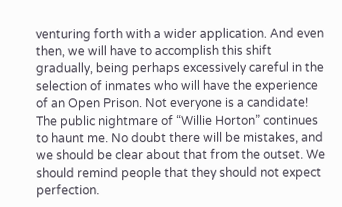venturing forth with a wider application. And even then, we will have to accomplish this shift gradually, being perhaps excessively careful in the selection of inmates who will have the experience of an Open Prison. Not everyone is a candidate! The public nightmare of “Willie Horton” continues to haunt me. No doubt there will be mistakes, and we should be clear about that from the outset. We should remind people that they should not expect perfection.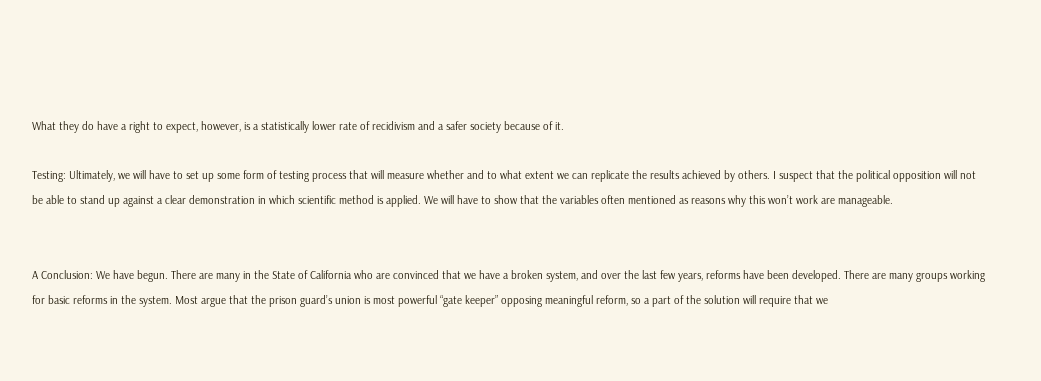What they do have a right to expect, however, is a statistically lower rate of recidivism and a safer society because of it.

Testing: Ultimately, we will have to set up some form of testing process that will measure whether and to what extent we can replicate the results achieved by others. I suspect that the political opposition will not be able to stand up against a clear demonstration in which scientific method is applied. We will have to show that the variables often mentioned as reasons why this won’t work are manageable.


A Conclusion: We have begun. There are many in the State of California who are convinced that we have a broken system, and over the last few years, reforms have been developed. There are many groups working for basic reforms in the system. Most argue that the prison guard’s union is most powerful “gate keeper” opposing meaningful reform, so a part of the solution will require that we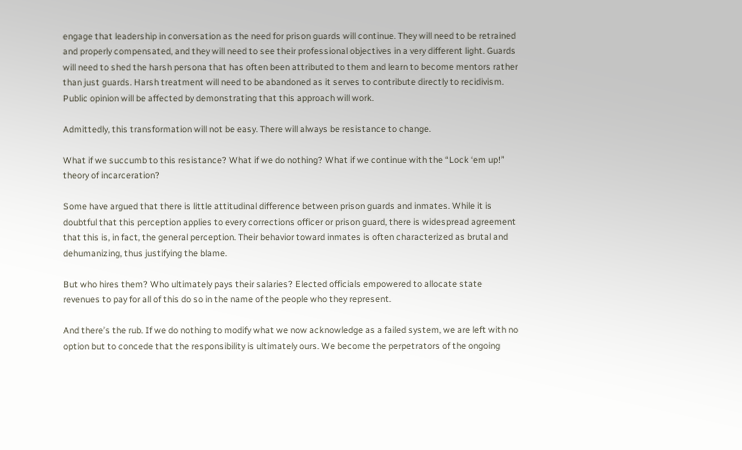engage that leadership in conversation as the need for prison guards will continue. They will need to be retrained and properly compensated, and they will need to see their professional objectives in a very different light. Guards will need to shed the harsh persona that has often been attributed to them and learn to become mentors rather than just guards. Harsh treatment will need to be abandoned as it serves to contribute directly to recidivism. Public opinion will be affected by demonstrating that this approach will work.

Admittedly, this transformation will not be easy. There will always be resistance to change.

What if we succumb to this resistance? What if we do nothing? What if we continue with the “Lock ‘em up!” theory of incarceration?

Some have argued that there is little attitudinal difference between prison guards and inmates. While it is doubtful that this perception applies to every corrections officer or prison guard, there is widespread agreement that this is, in fact, the general perception. Their behavior toward inmates is often characterized as brutal and dehumanizing, thus justifying the blame.

But who hires them? Who ultimately pays their salaries? Elected officials empowered to allocate state revenues to pay for all of this do so in the name of the people who they represent.

And there’s the rub. If we do nothing to modify what we now acknowledge as a failed system, we are left with no option but to concede that the responsibility is ultimately ours. We become the perpetrators of the ongoing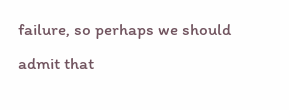failure, so perhaps we should admit that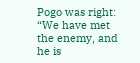Pogo was right: “We have met the enemy, and he is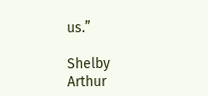us.”

Shelby Arthur